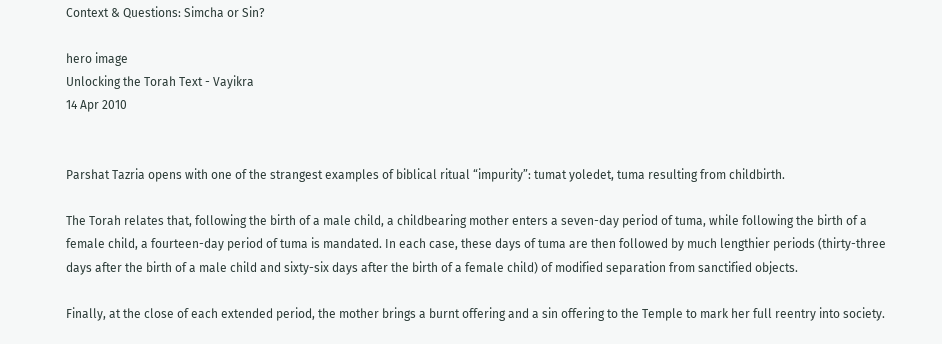Context & Questions: Simcha or Sin?

hero image
Unlocking the Torah Text - Vayikra
14 Apr 2010


Parshat Tazria opens with one of the strangest examples of biblical ritual “impurity”: tumat yoledet, tuma resulting from childbirth.

The Torah relates that, following the birth of a male child, a childbearing mother enters a seven-day period of tuma, while following the birth of a female child, a fourteen-day period of tuma is mandated. In each case, these days of tuma are then followed by much lengthier periods (thirty-three days after the birth of a male child and sixty-six days after the birth of a female child) of modified separation from sanctified objects.

Finally, at the close of each extended period, the mother brings a burnt offering and a sin offering to the Temple to mark her full reentry into society.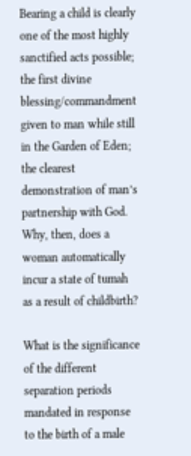Bearing a child is clearly one of the most highly sanctified acts possible; the first divine blessing/commandment given to man while still in the Garden of Eden; the clearest demonstration of man’s partnership with God. Why, then, does a woman automatically incur a state of tumah as a result of childbirth?

What is the significance of the different separation periods mandated in response to the birth of a male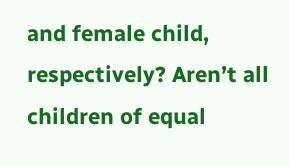and female child, respectively? Aren’t all children of equal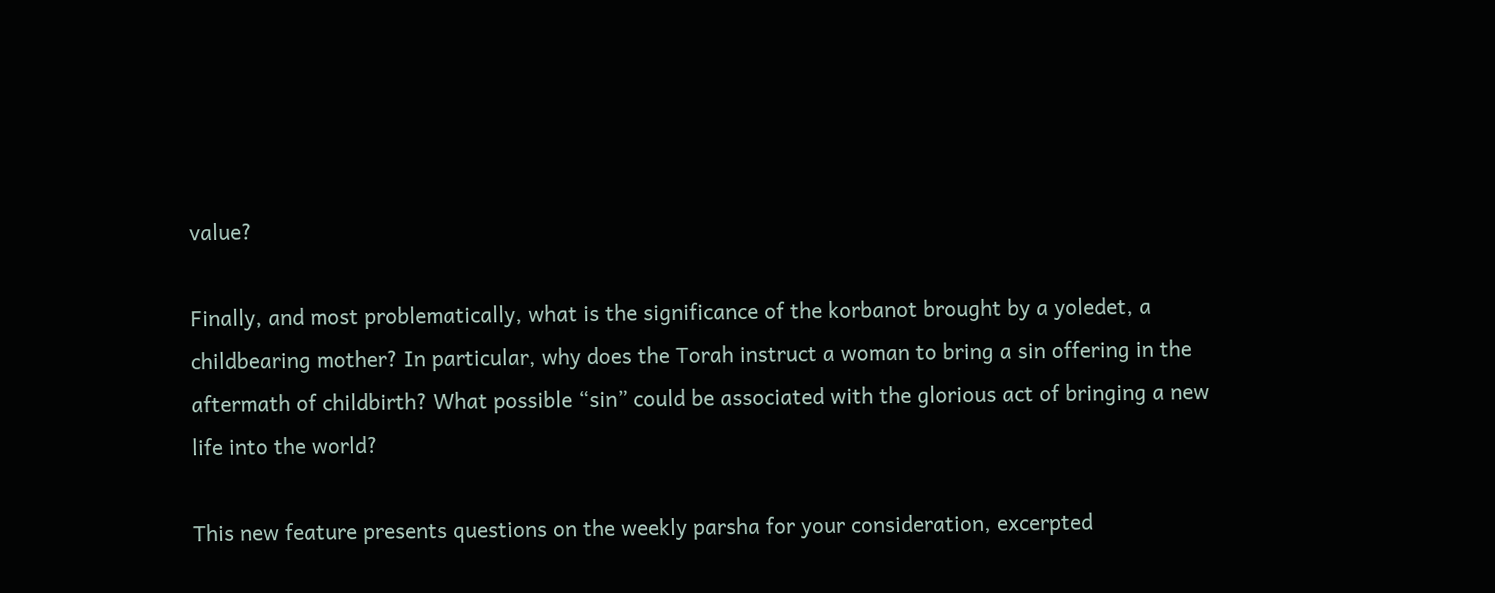value?

Finally, and most problematically, what is the significance of the korbanot brought by a yoledet, a childbearing mother? In particular, why does the Torah instruct a woman to bring a sin offering in the aftermath of childbirth? What possible “sin” could be associated with the glorious act of bringing a new life into the world?

This new feature presents questions on the weekly parsha for your consideration, excerpted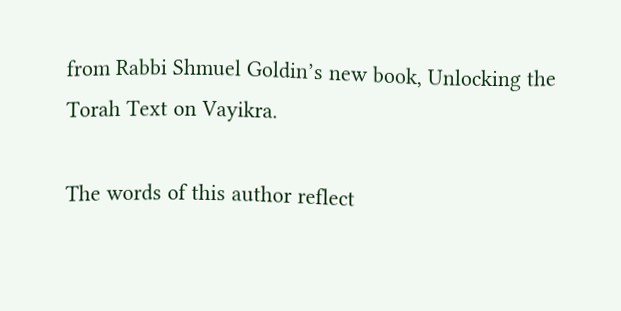from Rabbi Shmuel Goldin’s new book, Unlocking the Torah Text on Vayikra.

The words of this author reflect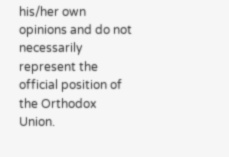his/her own opinions and do not necessarily represent the official position of the Orthodox Union.